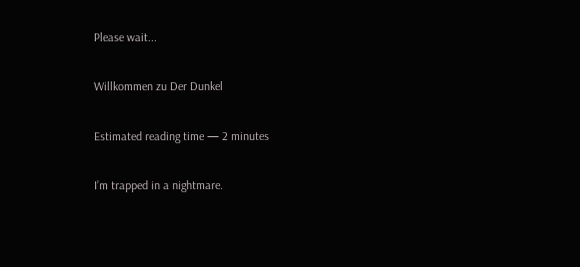Please wait...

Willkommen zu Der Dunkel

Estimated reading time — 2 minutes

I’m trapped in a nightmare.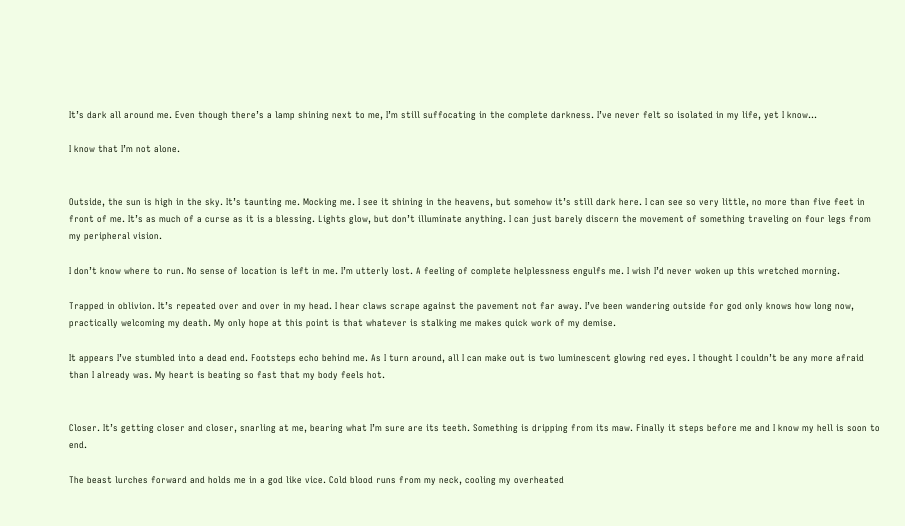It’s dark all around me. Even though there’s a lamp shining next to me, I’m still suffocating in the complete darkness. I’ve never felt so isolated in my life, yet I know…

I know that I’m not alone.


Outside, the sun is high in the sky. It’s taunting me. Mocking me. I see it shining in the heavens, but somehow it’s still dark here. I can see so very little, no more than five feet in front of me. It’s as much of a curse as it is a blessing. Lights glow, but don’t illuminate anything. I can just barely discern the movement of something traveling on four legs from my peripheral vision.

I don’t know where to run. No sense of location is left in me. I’m utterly lost. A feeling of complete helplessness engulfs me. I wish I’d never woken up this wretched morning.

Trapped in oblivion. It’s repeated over and over in my head. I hear claws scrape against the pavement not far away. I’ve been wandering outside for god only knows how long now, practically welcoming my death. My only hope at this point is that whatever is stalking me makes quick work of my demise.

It appears I’ve stumbled into a dead end. Footsteps echo behind me. As I turn around, all I can make out is two luminescent glowing red eyes. I thought I couldn’t be any more afraid than I already was. My heart is beating so fast that my body feels hot.


Closer. It’s getting closer and closer, snarling at me, bearing what I’m sure are its teeth. Something is dripping from its maw. Finally it steps before me and I know my hell is soon to end.

The beast lurches forward and holds me in a god like vice. Cold blood runs from my neck, cooling my overheated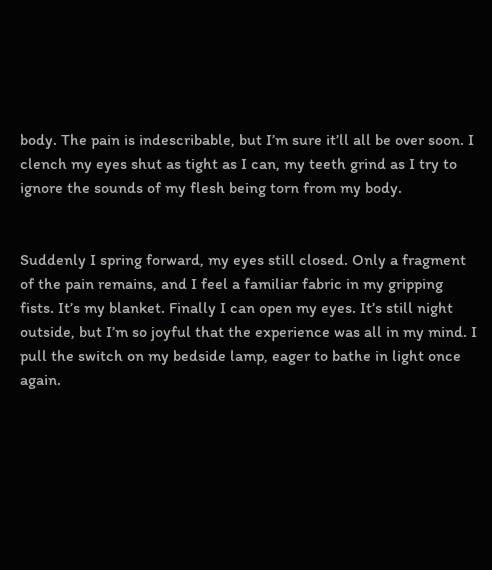body. The pain is indescribable, but I’m sure it’ll all be over soon. I clench my eyes shut as tight as I can, my teeth grind as I try to ignore the sounds of my flesh being torn from my body.


Suddenly I spring forward, my eyes still closed. Only a fragment of the pain remains, and I feel a familiar fabric in my gripping fists. It’s my blanket. Finally I can open my eyes. It’s still night outside, but I’m so joyful that the experience was all in my mind. I pull the switch on my bedside lamp, eager to bathe in light once again.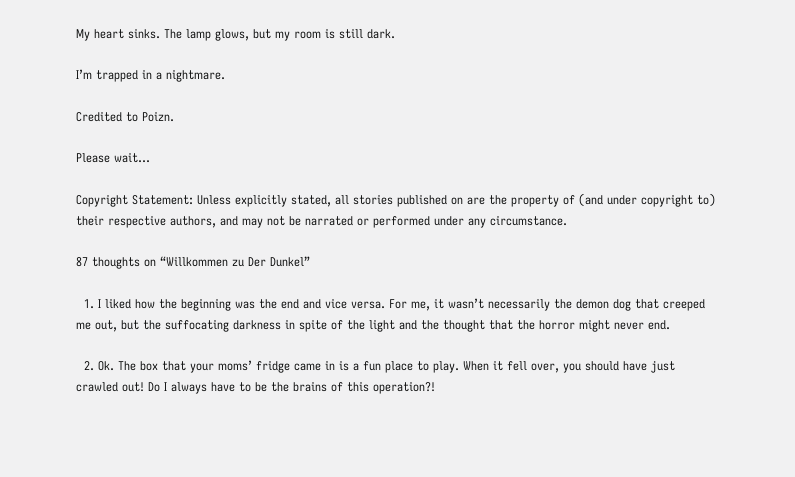My heart sinks. The lamp glows, but my room is still dark.

I’m trapped in a nightmare.

Credited to Poizn.

Please wait...

Copyright Statement: Unless explicitly stated, all stories published on are the property of (and under copyright to) their respective authors, and may not be narrated or performed under any circumstance.

87 thoughts on “Willkommen zu Der Dunkel”

  1. I liked how the beginning was the end and vice versa. For me, it wasn’t necessarily the demon dog that creeped me out, but the suffocating darkness in spite of the light and the thought that the horror might never end.

  2. Ok. The box that your moms’ fridge came in is a fun place to play. When it fell over, you should have just crawled out! Do I always have to be the brains of this operation?!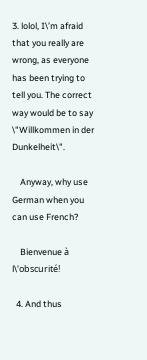3. lolol, I\’m afraid that you really are wrong, as everyone has been trying to tell you. The correct way would be to say \"Willkommen in der Dunkelheit\".

    Anyway, why use German when you can use French?

    Bienvenue à l\’obscurité!

  4. And thus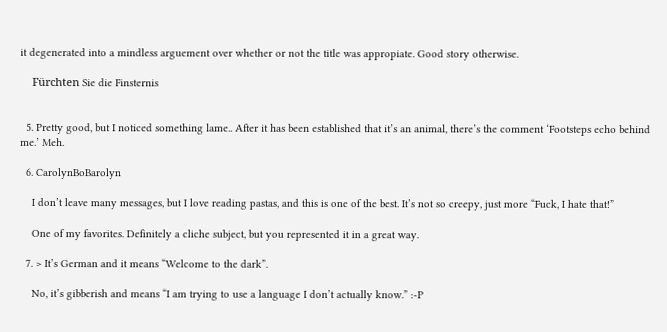it degenerated into a mindless arguement over whether or not the title was appropiate. Good story otherwise.

    Fürchten Sie die Finsternis


  5. Pretty good, but I noticed something lame.. After it has been established that it’s an animal, there’s the comment ‘Footsteps echo behind me.’ Meh.

  6. CarolynBoBarolyn

    I don’t leave many messages, but I love reading pastas, and this is one of the best. It’s not so creepy, just more “Fuck, I hate that!”

    One of my favorites. Definitely a cliche subject, but you represented it in a great way.

  7. > It’s German and it means “Welcome to the dark”.

    No, it’s gibberish and means “I am trying to use a language I don’t actually know.” :-P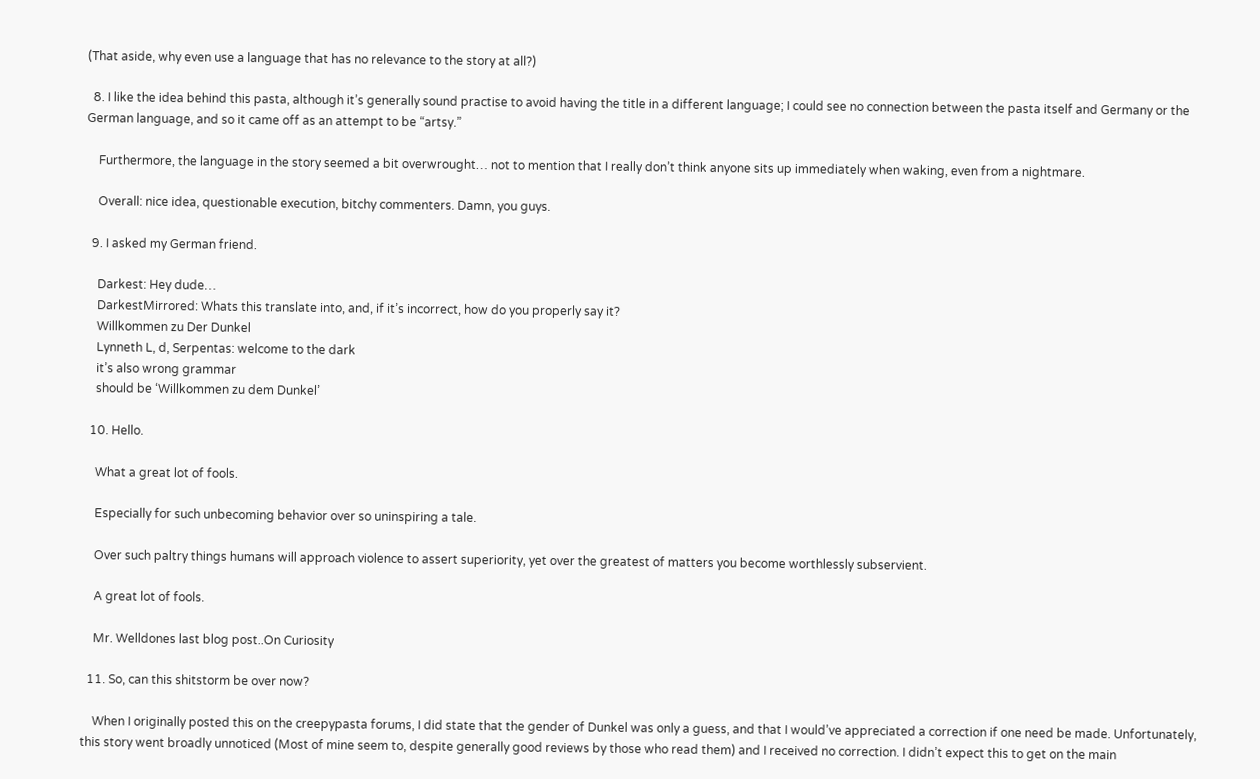(That aside, why even use a language that has no relevance to the story at all?)

  8. I like the idea behind this pasta, although it’s generally sound practise to avoid having the title in a different language; I could see no connection between the pasta itself and Germany or the German language, and so it came off as an attempt to be “artsy.”

    Furthermore, the language in the story seemed a bit overwrought… not to mention that I really don’t think anyone sits up immediately when waking, even from a nightmare.

    Overall: nice idea, questionable execution, bitchy commenters. Damn, you guys.

  9. I asked my German friend.

    Darkest: Hey dude…
    DarkestMirrored: Whats this translate into, and, if it’s incorrect, how do you properly say it?
    Willkommen zu Der Dunkel
    Lynneth L, d, Serpentas: welcome to the dark
    it’s also wrong grammar
    should be ‘Willkommen zu dem Dunkel’

  10. Hello.

    What a great lot of fools.

    Especially for such unbecoming behavior over so uninspiring a tale.

    Over such paltry things humans will approach violence to assert superiority, yet over the greatest of matters you become worthlessly subservient.

    A great lot of fools.

    Mr. Welldones last blog post..On Curiosity

  11. So, can this shitstorm be over now?

    When I originally posted this on the creepypasta forums, I did state that the gender of Dunkel was only a guess, and that I would’ve appreciated a correction if one need be made. Unfortunately, this story went broadly unnoticed (Most of mine seem to, despite generally good reviews by those who read them) and I received no correction. I didn’t expect this to get on the main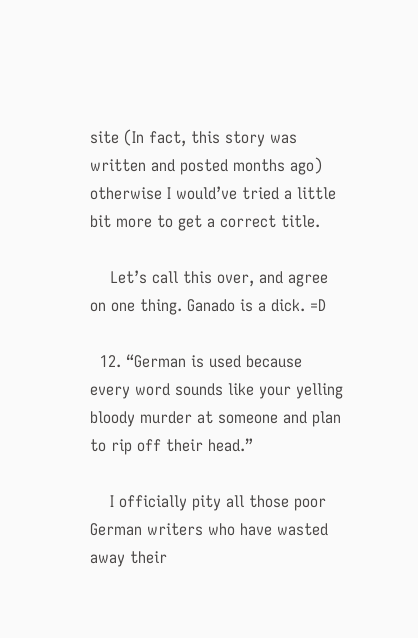site (In fact, this story was written and posted months ago) otherwise I would’ve tried a little bit more to get a correct title.

    Let’s call this over, and agree on one thing. Ganado is a dick. =D

  12. “German is used because every word sounds like your yelling bloody murder at someone and plan to rip off their head.”

    I officially pity all those poor German writers who have wasted away their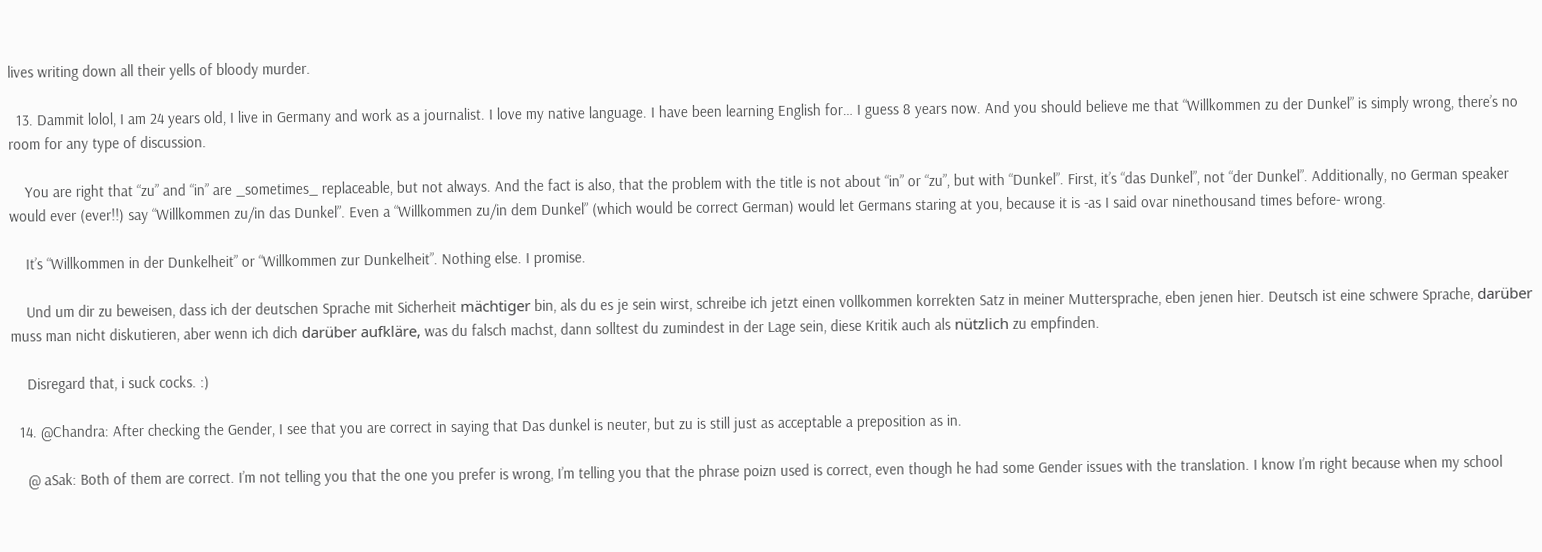lives writing down all their yells of bloody murder.

  13. Dammit lolol, I am 24 years old, I live in Germany and work as a journalist. I love my native language. I have been learning English for… I guess 8 years now. And you should believe me that “Willkommen zu der Dunkel” is simply wrong, there’s no room for any type of discussion.

    You are right that “zu” and “in” are _sometimes_ replaceable, but not always. And the fact is also, that the problem with the title is not about “in” or “zu”, but with “Dunkel”. First, it’s “das Dunkel”, not “der Dunkel”. Additionally, no German speaker would ever (ever!!) say “Willkommen zu/in das Dunkel”. Even a “Willkommen zu/in dem Dunkel” (which would be correct German) would let Germans staring at you, because it is -as I said ovar ninethousand times before- wrong.

    It’s “Willkommen in der Dunkelheit” or “Willkommen zur Dunkelheit”. Nothing else. I promise.

    Und um dir zu beweisen, dass ich der deutschen Sprache mit Sicherheit mächtiger bin, als du es je sein wirst, schreibe ich jetzt einen vollkommen korrekten Satz in meiner Muttersprache, eben jenen hier. Deutsch ist eine schwere Sprache, darüber muss man nicht diskutieren, aber wenn ich dich darüber aufkläre, was du falsch machst, dann solltest du zumindest in der Lage sein, diese Kritik auch als nützlich zu empfinden.

    Disregard that, i suck cocks. :)

  14. @Chandra: After checking the Gender, I see that you are correct in saying that Das dunkel is neuter, but zu is still just as acceptable a preposition as in.

    @ aSak: Both of them are correct. I’m not telling you that the one you prefer is wrong, I’m telling you that the phrase poizn used is correct, even though he had some Gender issues with the translation. I know I’m right because when my school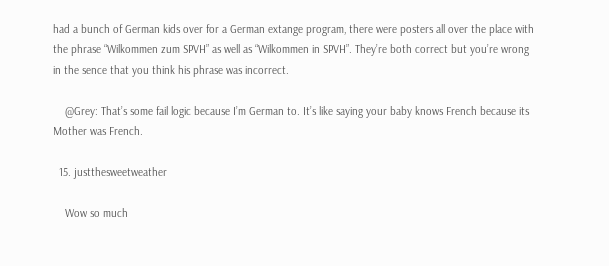had a bunch of German kids over for a German extange program, there were posters all over the place with the phrase “Wilkommen zum SPVH” as well as “Wilkommen in SPVH”. They’re both correct but you’re wrong in the sence that you think his phrase was incorrect.

    @Grey: That’s some fail logic because I’m German to. It’s like saying your baby knows French because its Mother was French.

  15. justthesweetweather

    Wow so much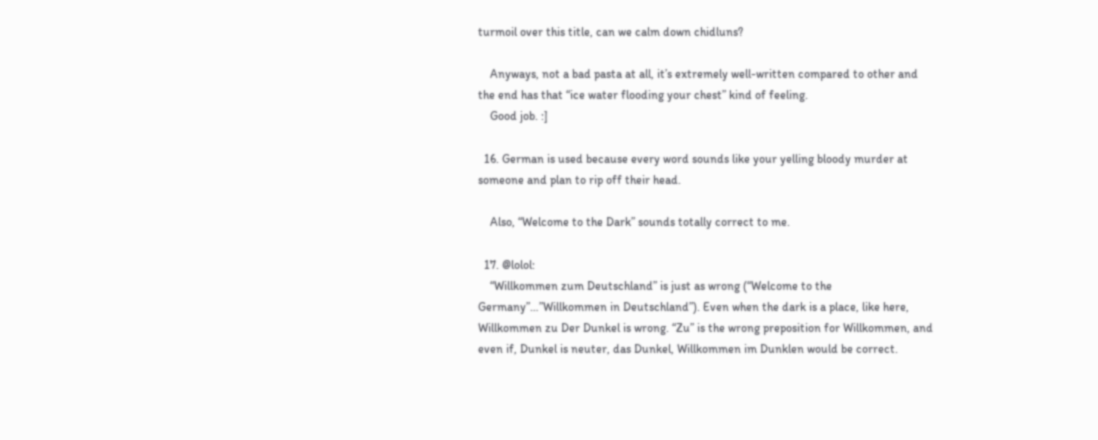turmoil over this title, can we calm down chidluns?

    Anyways, not a bad pasta at all, it’s extremely well-written compared to other and the end has that “ice water flooding your chest” kind of feeling.
    Good job. :]

  16. German is used because every word sounds like your yelling bloody murder at someone and plan to rip off their head.

    Also, “Welcome to the Dark” sounds totally correct to me.

  17. @lolol:
    “Willkommen zum Deutschland” is just as wrong (“Welcome to the Germany”…”Willkommen in Deutschland”). Even when the dark is a place, like here, Willkommen zu Der Dunkel is wrong. “Zu” is the wrong preposition for Willkommen, and even if, Dunkel is neuter, das Dunkel, Willkommen im Dunklen would be correct.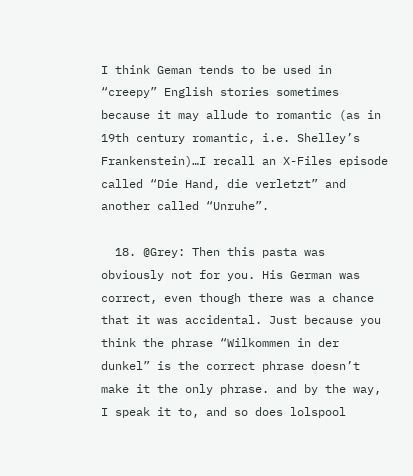I think Geman tends to be used in “creepy” English stories sometimes because it may allude to romantic (as in 19th century romantic, i.e. Shelley’s Frankenstein)…I recall an X-Files episode called “Die Hand, die verletzt” and another called “Unruhe”.

  18. @Grey: Then this pasta was obviously not for you. His German was correct, even though there was a chance that it was accidental. Just because you think the phrase “Wilkommen in der dunkel” is the correct phrase doesn’t make it the only phrase. and by the way, I speak it to, and so does lolspool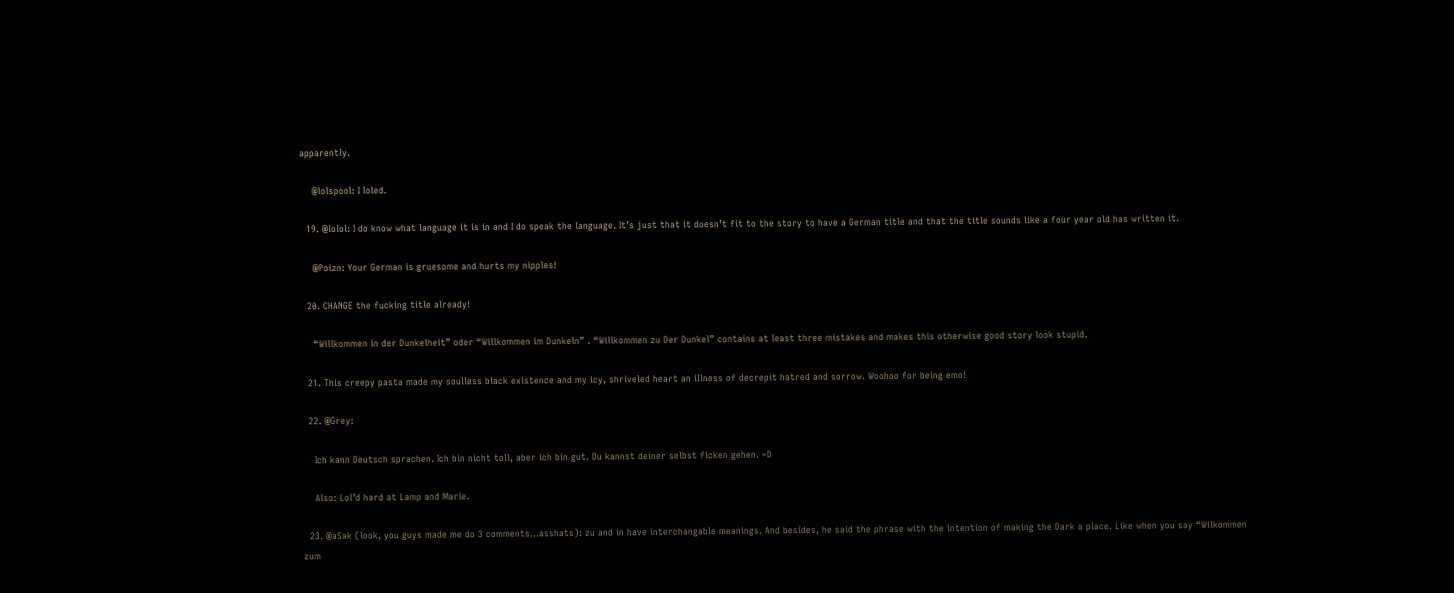apparently.

    @lolspool: I loled.

  19. @lolol: I do know what language it is in and I do speak the language. It’s just that it doesn’t fit to the story to have a German title and that the title sounds like a four year old has written it.

    @Poizn: Your German is gruesome and hurts my nipples!

  20. CHANGE the fucking title already!

    “Willkommen in der Dunkelheit” oder “Willkommen im Dunkeln” . “Willkommen zu Der Dunkel” contains at least three mistakes and makes this otherwise good story look stupid.

  21. This creepy pasta made my soulless black existence and my icy, shriveled heart an illness of decrepit hatred and sorrow. Woohoo for being emo!

  22. @Grey:

    Ich kann Deutsch sprachen. Ich bin nicht toll, aber ich bin gut. Du kannst deiner selbst ficken gehen. =D

    Also: Lol’d hard at Lamp and Marie.

  23. @aSak (look, you guys made me do 3 comments…asshats): zu and in have interchangable meanings. And besides, he said the phrase with the intention of making the Dark a place. Like when you say “Wilkommen zum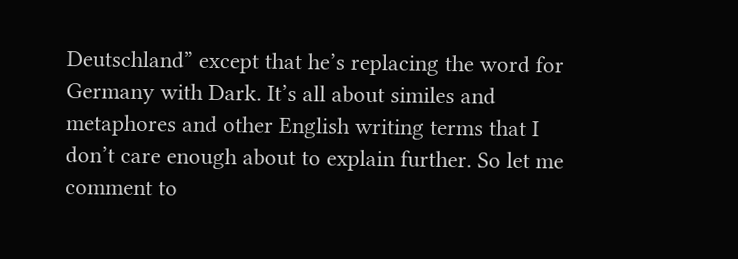Deutschland” except that he’s replacing the word for Germany with Dark. It’s all about similes and metaphores and other English writing terms that I don’t care enough about to explain further. So let me comment to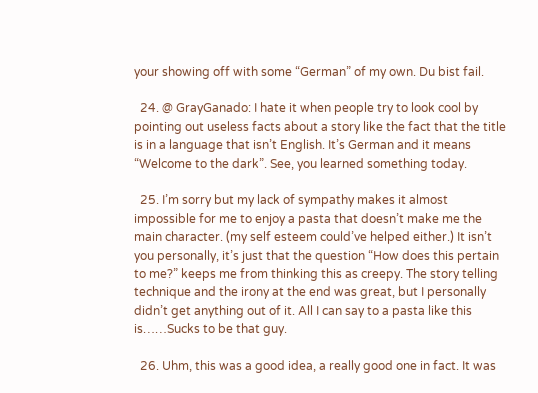your showing off with some “German” of my own. Du bist fail.

  24. @ GrayGanado: I hate it when people try to look cool by pointing out useless facts about a story like the fact that the title is in a language that isn’t English. It’s German and it means “Welcome to the dark”. See, you learned something today.

  25. I’m sorry but my lack of sympathy makes it almost impossible for me to enjoy a pasta that doesn’t make me the main character. (my self esteem could’ve helped either.) It isn’t you personally, it’s just that the question “How does this pertain to me?” keeps me from thinking this as creepy. The story telling technique and the irony at the end was great, but I personally didn’t get anything out of it. All I can say to a pasta like this is……Sucks to be that guy.

  26. Uhm, this was a good idea, a really good one in fact. It was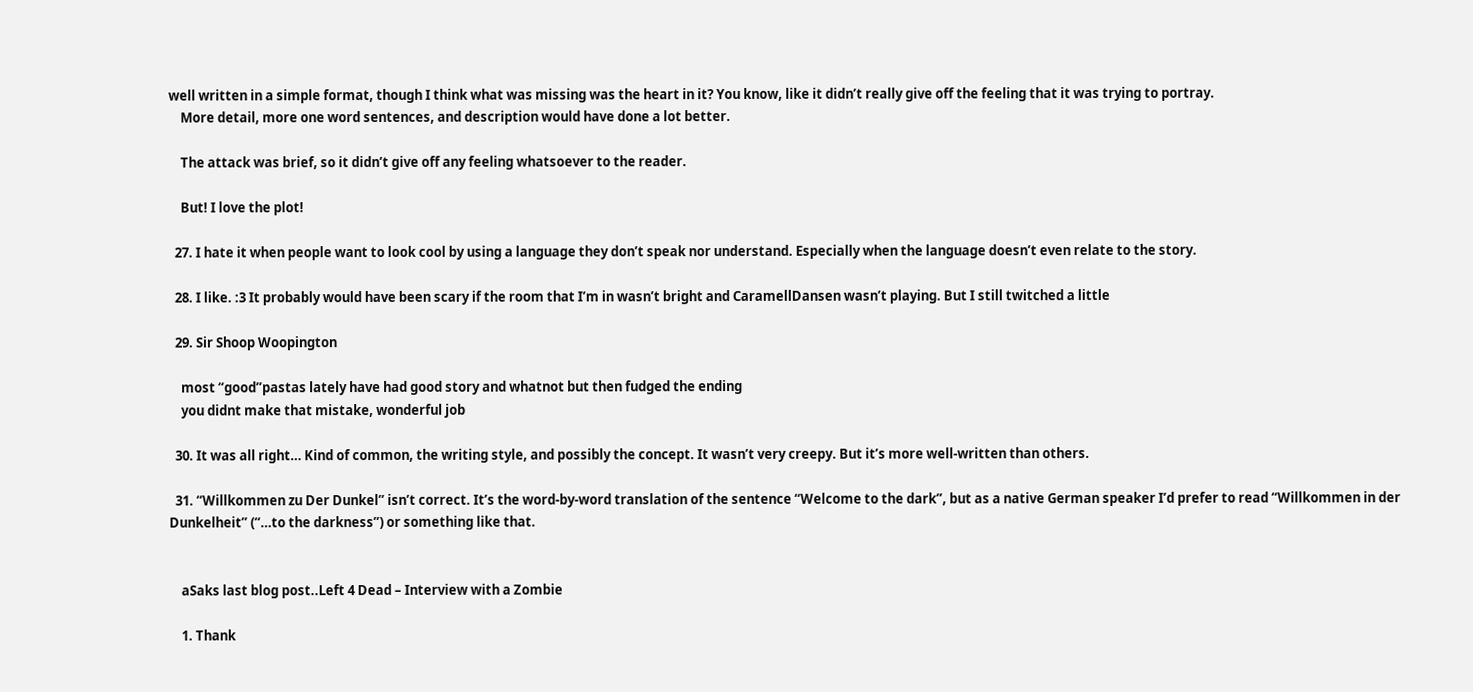well written in a simple format, though I think what was missing was the heart in it? You know, like it didn’t really give off the feeling that it was trying to portray.
    More detail, more one word sentences, and description would have done a lot better.

    The attack was brief, so it didn’t give off any feeling whatsoever to the reader.

    But! I love the plot!

  27. I hate it when people want to look cool by using a language they don’t speak nor understand. Especially when the language doesn’t even relate to the story.

  28. I like. :3 It probably would have been scary if the room that I’m in wasn’t bright and CaramellDansen wasn’t playing. But I still twitched a little

  29. Sir Shoop Woopington

    most “good”pastas lately have had good story and whatnot but then fudged the ending
    you didnt make that mistake, wonderful job

  30. It was all right… Kind of common, the writing style, and possibly the concept. It wasn’t very creepy. But it’s more well-written than others.

  31. “Willkommen zu Der Dunkel” isn’t correct. It’s the word-by-word translation of the sentence “Welcome to the dark”, but as a native German speaker I’d prefer to read “Willkommen in der Dunkelheit” (“…to the darkness”) or something like that.


    aSaks last blog post..Left 4 Dead – Interview with a Zombie

    1. Thank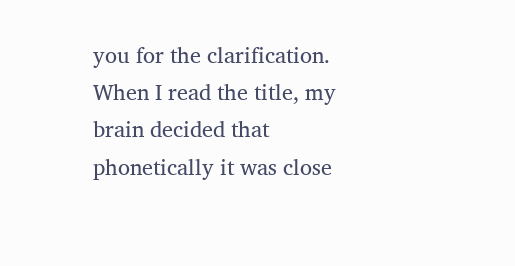you for the clarification. When I read the title, my brain decided that phonetically it was close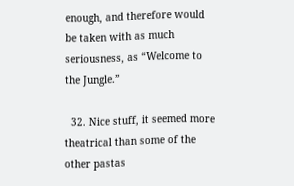enough, and therefore would be taken with as much seriousness, as “Welcome to the Jungle.”

  32. Nice stuff, it seemed more theatrical than some of the other pastas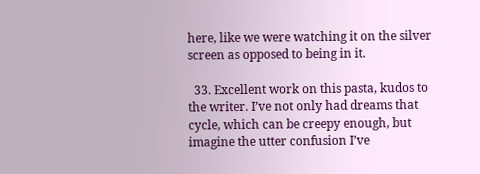here, like we were watching it on the silver screen as opposed to being in it.

  33. Excellent work on this pasta, kudos to the writer. I’ve not only had dreams that cycle, which can be creepy enough, but imagine the utter confusion I’ve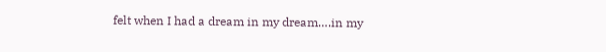felt when I had a dream in my dream….in my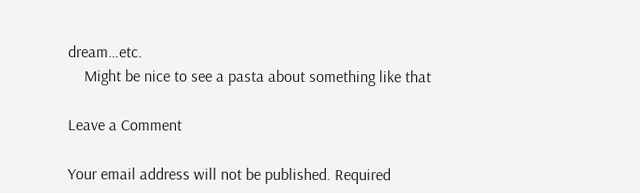dream…etc.
    Might be nice to see a pasta about something like that

Leave a Comment

Your email address will not be published. Required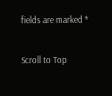fields are marked *

Scroll to Top